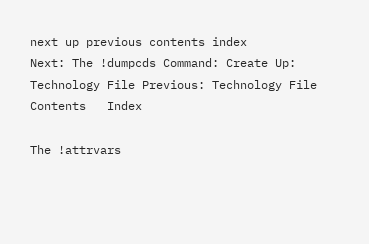next up previous contents index
Next: The !dumpcds Command: Create Up: Technology File Previous: Technology File   Contents   Index

The !attrvars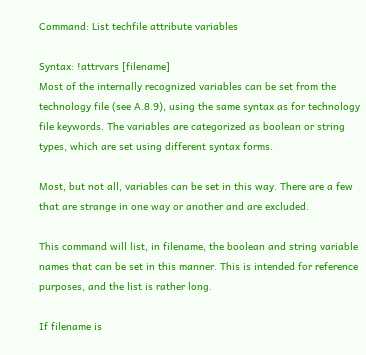Command: List techfile attribute variables

Syntax: !attrvars [filename]
Most of the internally recognized variables can be set from the technology file (see A.8.9), using the same syntax as for technology file keywords. The variables are categorized as boolean or string types, which are set using different syntax forms.

Most, but not all, variables can be set in this way. There are a few that are strange in one way or another and are excluded.

This command will list, in filename, the boolean and string variable names that can be set in this manner. This is intended for reference purposes, and the list is rather long.

If filename is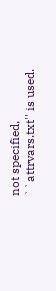not specified, ``attrvars.txt'' is used.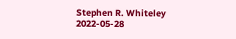Stephen R. Whiteley 2022-05-28